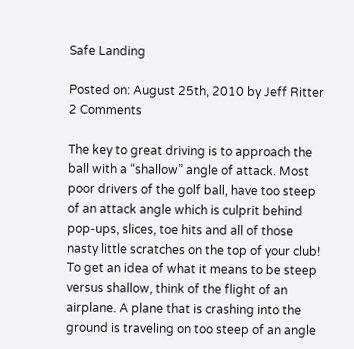Safe Landing

Posted on: August 25th, 2010 by Jeff Ritter 2 Comments

The key to great driving is to approach the ball with a “shallow” angle of attack. Most poor drivers of the golf ball, have too steep of an attack angle which is culprit behind pop-ups, slices, toe hits and all of those nasty little scratches on the top of your club! To get an idea of what it means to be steep versus shallow, think of the flight of an airplane. A plane that is crashing into the ground is traveling on too steep of an angle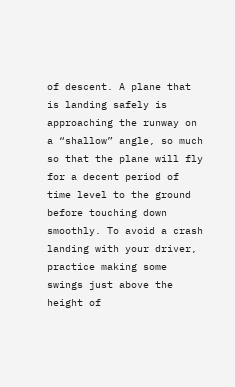of descent. A plane that is landing safely is approaching the runway on a “shallow” angle, so much so that the plane will fly for a decent period of time level to the ground before touching down smoothly. To avoid a crash landing with your driver, practice making some swings just above the height of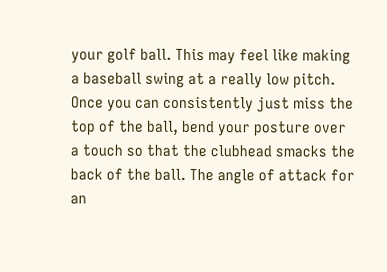your golf ball. This may feel like making a baseball swing at a really low pitch. Once you can consistently just miss the top of the ball, bend your posture over a touch so that the clubhead smacks the back of the ball. The angle of attack for an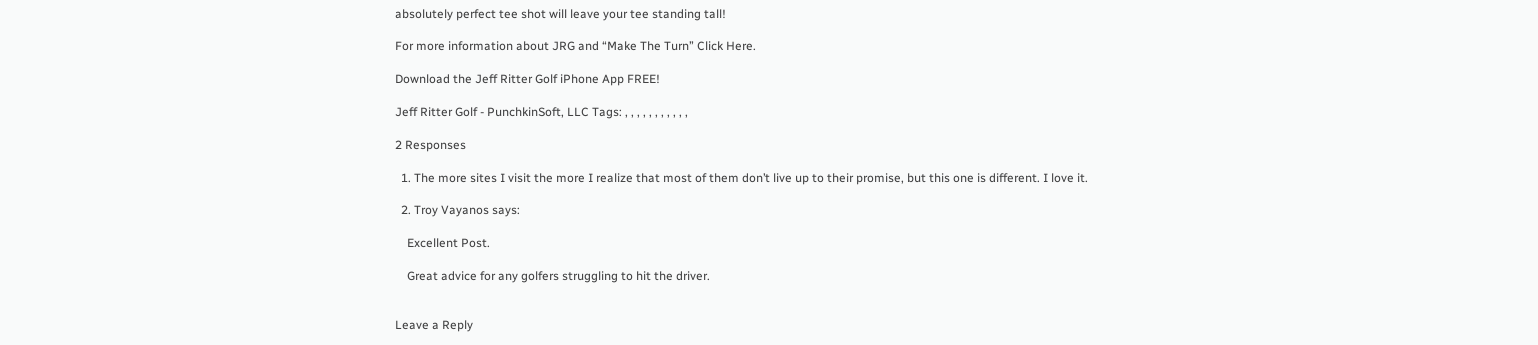absolutely perfect tee shot will leave your tee standing tall!

For more information about JRG and “Make The Turn” Click Here.

Download the Jeff Ritter Golf iPhone App FREE!

Jeff Ritter Golf - PunchkinSoft, LLC Tags: , , , , , , , , , , ,

2 Responses

  1. The more sites I visit the more I realize that most of them don’t live up to their promise, but this one is different. I love it.

  2. Troy Vayanos says:

    Excellent Post.

    Great advice for any golfers struggling to hit the driver.


Leave a Reply